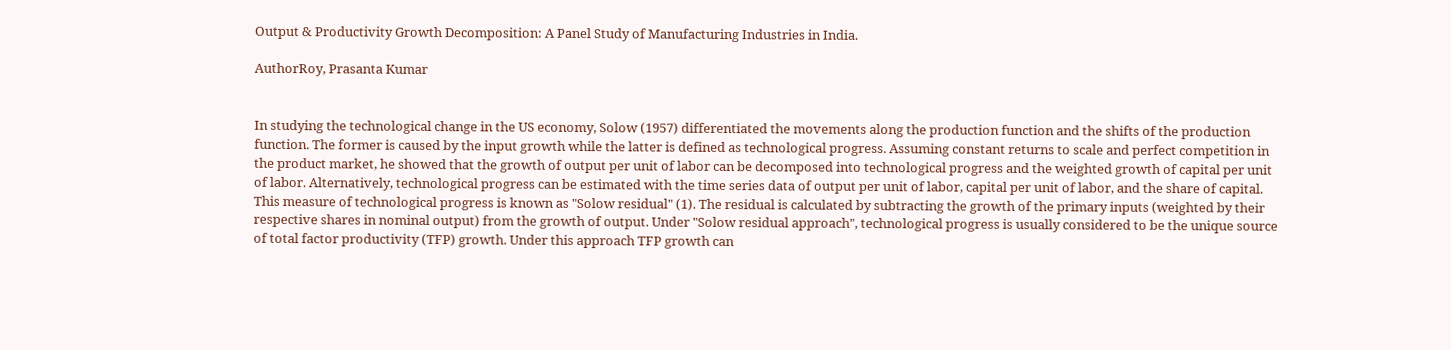Output & Productivity Growth Decomposition: A Panel Study of Manufacturing Industries in India.

AuthorRoy, Prasanta Kumar


In studying the technological change in the US economy, Solow (1957) differentiated the movements along the production function and the shifts of the production function. The former is caused by the input growth while the latter is defined as technological progress. Assuming constant returns to scale and perfect competition in the product market, he showed that the growth of output per unit of labor can be decomposed into technological progress and the weighted growth of capital per unit of labor. Alternatively, technological progress can be estimated with the time series data of output per unit of labor, capital per unit of labor, and the share of capital. This measure of technological progress is known as "Solow residual" (1). The residual is calculated by subtracting the growth of the primary inputs (weighted by their respective shares in nominal output) from the growth of output. Under "Solow residual approach", technological progress is usually considered to be the unique source of total factor productivity (TFP) growth. Under this approach TFP growth can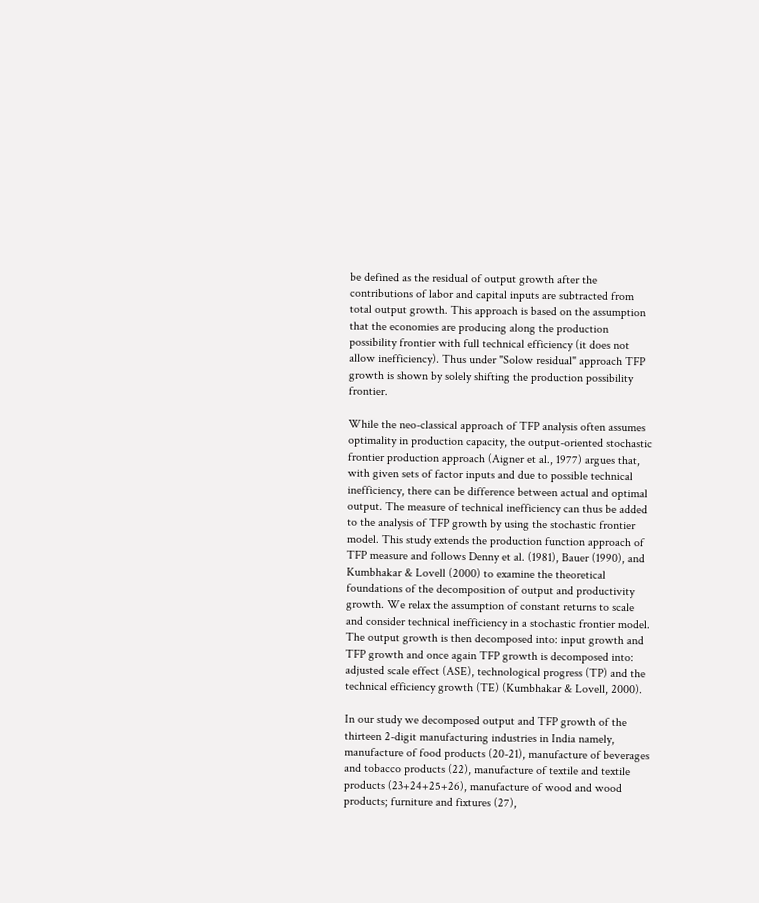be defined as the residual of output growth after the contributions of labor and capital inputs are subtracted from total output growth. This approach is based on the assumption that the economies are producing along the production possibility frontier with full technical efficiency (it does not allow inefficiency). Thus under "Solow residual" approach TFP growth is shown by solely shifting the production possibility frontier.

While the neo-classical approach of TFP analysis often assumes optimality in production capacity, the output-oriented stochastic frontier production approach (Aigner et al., 1977) argues that, with given sets of factor inputs and due to possible technical inefficiency, there can be difference between actual and optimal output. The measure of technical inefficiency can thus be added to the analysis of TFP growth by using the stochastic frontier model. This study extends the production function approach of TFP measure and follows Denny et al. (1981), Bauer (1990), and Kumbhakar & Lovell (2000) to examine the theoretical foundations of the decomposition of output and productivity growth. We relax the assumption of constant returns to scale and consider technical inefficiency in a stochastic frontier model. The output growth is then decomposed into: input growth and TFP growth and once again TFP growth is decomposed into: adjusted scale effect (ASE), technological progress (TP) and the technical efficiency growth (TE) (Kumbhakar & Lovell, 2000).

In our study we decomposed output and TFP growth of the thirteen 2-digit manufacturing industries in India namely, manufacture of food products (20-21), manufacture of beverages and tobacco products (22), manufacture of textile and textile products (23+24+25+26), manufacture of wood and wood products; furniture and fixtures (27),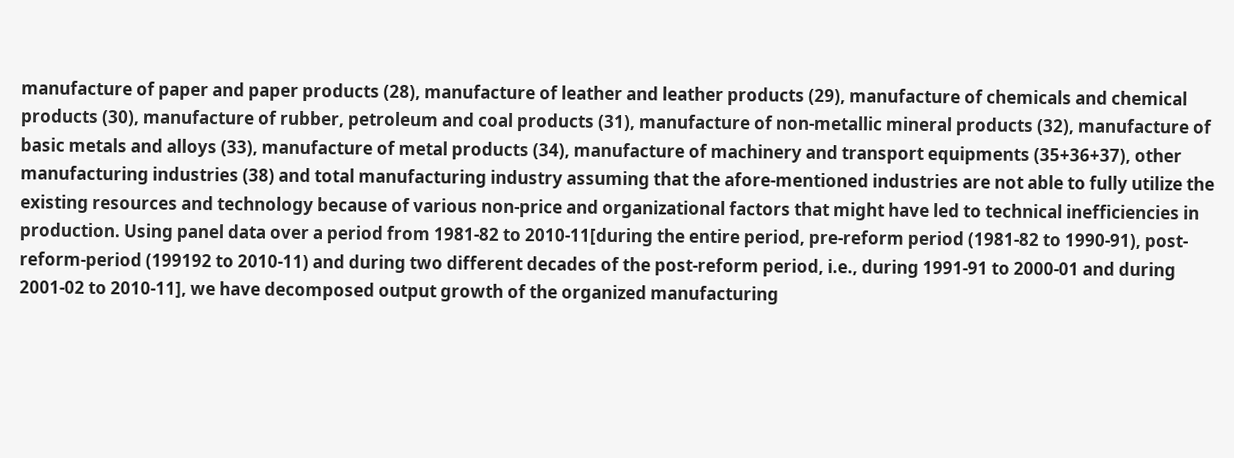manufacture of paper and paper products (28), manufacture of leather and leather products (29), manufacture of chemicals and chemical products (30), manufacture of rubber, petroleum and coal products (31), manufacture of non-metallic mineral products (32), manufacture of basic metals and alloys (33), manufacture of metal products (34), manufacture of machinery and transport equipments (35+36+37), other manufacturing industries (38) and total manufacturing industry assuming that the afore-mentioned industries are not able to fully utilize the existing resources and technology because of various non-price and organizational factors that might have led to technical inefficiencies in production. Using panel data over a period from 1981-82 to 2010-11[during the entire period, pre-reform period (1981-82 to 1990-91), post-reform-period (199192 to 2010-11) and during two different decades of the post-reform period, i.e., during 1991-91 to 2000-01 and during 2001-02 to 2010-11], we have decomposed output growth of the organized manufacturing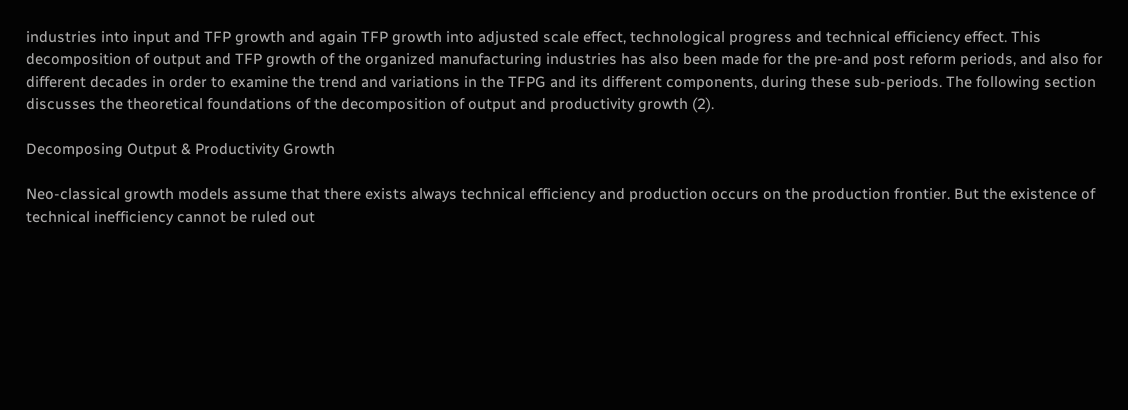industries into input and TFP growth and again TFP growth into adjusted scale effect, technological progress and technical efficiency effect. This decomposition of output and TFP growth of the organized manufacturing industries has also been made for the pre-and post reform periods, and also for different decades in order to examine the trend and variations in the TFPG and its different components, during these sub-periods. The following section discusses the theoretical foundations of the decomposition of output and productivity growth (2).

Decomposing Output & Productivity Growth

Neo-classical growth models assume that there exists always technical efficiency and production occurs on the production frontier. But the existence of technical inefficiency cannot be ruled out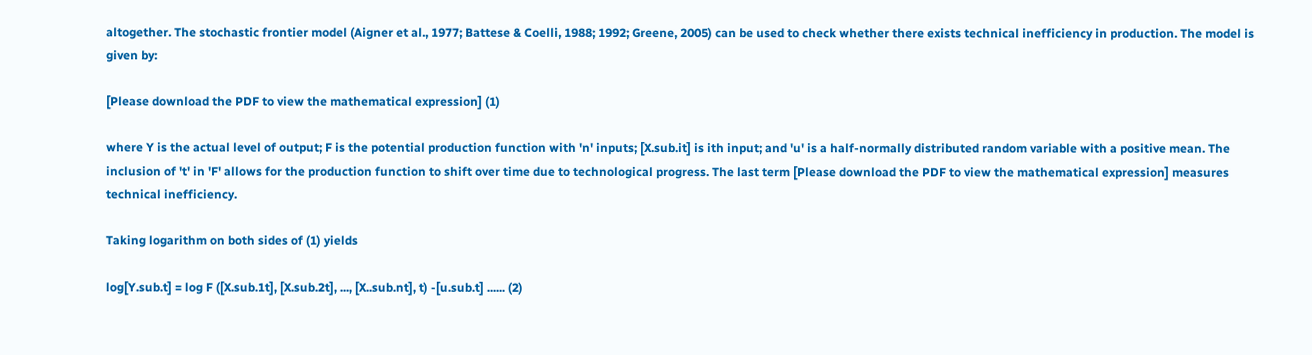altogether. The stochastic frontier model (Aigner et al., 1977; Battese & Coelli, 1988; 1992; Greene, 2005) can be used to check whether there exists technical inefficiency in production. The model is given by:

[Please download the PDF to view the mathematical expression] (1)

where Y is the actual level of output; F is the potential production function with 'n' inputs; [X.sub.it] is ith input; and 'u' is a half-normally distributed random variable with a positive mean. The inclusion of 't' in 'F' allows for the production function to shift over time due to technological progress. The last term [Please download the PDF to view the mathematical expression] measures technical inefficiency.

Taking logarithm on both sides of (1) yields

log[Y.sub.t] = log F ([X.sub.1t], [X.sub.2t], ..., [X..sub.nt], t) -[u.sub.t] ...... (2)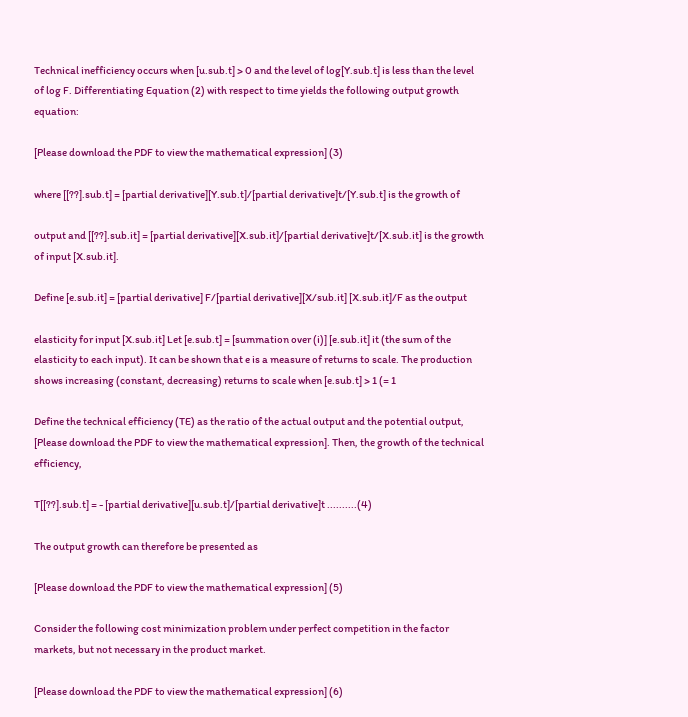Technical inefficiency occurs when [u.sub.t] > 0 and the level of log[Y.sub.t] is less than the level of log F. Differentiating Equation (2) with respect to time yields the following output growth equation:

[Please download the PDF to view the mathematical expression] (3)

where [[??].sub.t] = [partial derivative][Y.sub.t]/[partial derivative]t/[Y.sub.t] is the growth of

output and [[??].sub.it] = [partial derivative][X.sub.it]/[partial derivative]t/[X.sub.it] is the growth of input [X.sub.it].

Define [e.sub.it] = [partial derivative] F/[partial derivative][X/sub.it] [X.sub.it]/F as the output

elasticity for input [X.sub.it] Let [e.sub.t] = [summation over (i)] [e.sub.it] it (the sum of the elasticity to each input). It can be shown that e is a measure of returns to scale. The production shows increasing (constant, decreasing) returns to scale when [e.sub.t] > 1 (= 1

Define the technical efficiency (TE) as the ratio of the actual output and the potential output, [Please download the PDF to view the mathematical expression]. Then, the growth of the technical efficiency,

T[[??].sub.t] = - [partial derivative][u.sub.t]/[partial derivative]t ..........(4)

The output growth can therefore be presented as

[Please download the PDF to view the mathematical expression] (5)

Consider the following cost minimization problem under perfect competition in the factor markets, but not necessary in the product market.

[Please download the PDF to view the mathematical expression] (6)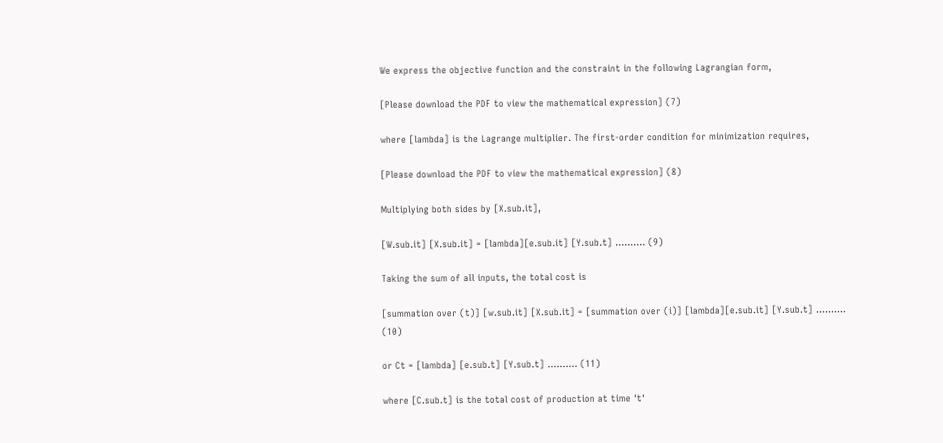We express the objective function and the constraint in the following Lagrangian form,

[Please download the PDF to view the mathematical expression] (7)

where [lambda] is the Lagrange multiplier. The first-order condition for minimization requires,

[Please download the PDF to view the mathematical expression] (8)

Multiplying both sides by [X.sub.it],

[W.sub.it] [X.sub.it] = [lambda][e.sub.it] [Y.sub.t] .......... (9)

Taking the sum of all inputs, the total cost is

[summation over (t)] [w.sub.it] [X.sub.it] = [summation over (i)] [lambda][e.sub.it] [Y.sub.t] .......... (10)

or Ct = [lambda] [e.sub.t] [Y.sub.t] .......... (11)

where [C.sub.t] is the total cost of production at time 't'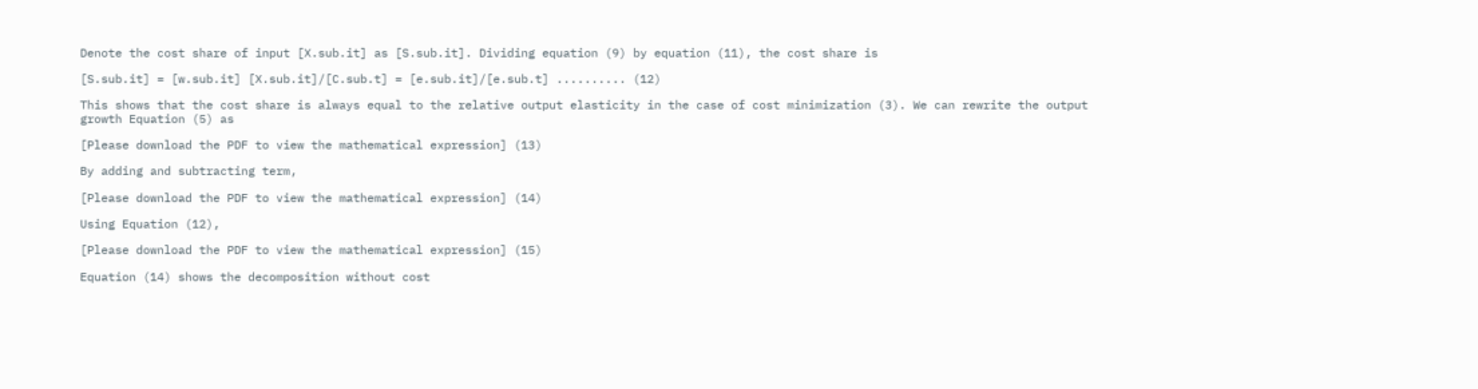Denote the cost share of input [X.sub.it] as [S.sub.it]. Dividing equation (9) by equation (11), the cost share is

[S.sub.it] = [w.sub.it] [X.sub.it]/[C.sub.t] = [e.sub.it]/[e.sub.t] .......... (12)

This shows that the cost share is always equal to the relative output elasticity in the case of cost minimization (3). We can rewrite the output growth Equation (5) as

[Please download the PDF to view the mathematical expression] (13)

By adding and subtracting term,

[Please download the PDF to view the mathematical expression] (14)

Using Equation (12),

[Please download the PDF to view the mathematical expression] (15)

Equation (14) shows the decomposition without cost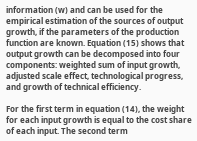information (w) and can be used for the empirical estimation of the sources of output growth, if the parameters of the production function are known. Equation (15) shows that output growth can be decomposed into four components: weighted sum of input growth, adjusted scale effect, technological progress, and growth of technical efficiency.

For the first term in equation (14), the weight for each input growth is equal to the cost share of each input. The second term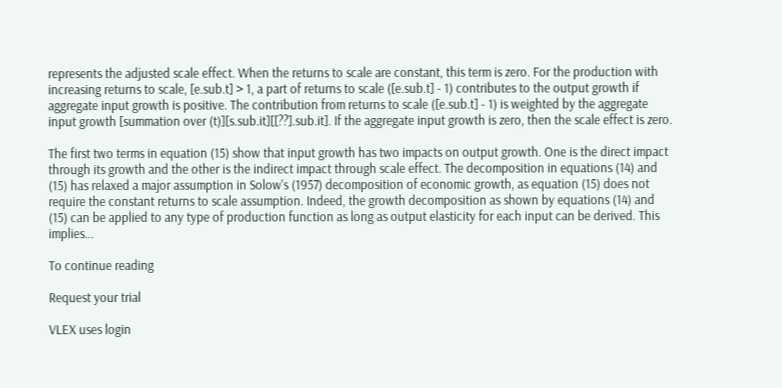represents the adjusted scale effect. When the returns to scale are constant, this term is zero. For the production with increasing returns to scale, [e.sub.t] > 1, a part of returns to scale ([e.sub.t] - 1) contributes to the output growth if aggregate input growth is positive. The contribution from returns to scale ([e.sub.t] - 1) is weighted by the aggregate input growth [summation over (t)][s.sub.it][[??].sub.it]. If the aggregate input growth is zero, then the scale effect is zero.

The first two terms in equation (15) show that input growth has two impacts on output growth. One is the direct impact through its growth and the other is the indirect impact through scale effect. The decomposition in equations (14) and (15) has relaxed a major assumption in Solow's (1957) decomposition of economic growth, as equation (15) does not require the constant returns to scale assumption. Indeed, the growth decomposition as shown by equations (14) and (15) can be applied to any type of production function as long as output elasticity for each input can be derived. This implies...

To continue reading

Request your trial

VLEX uses login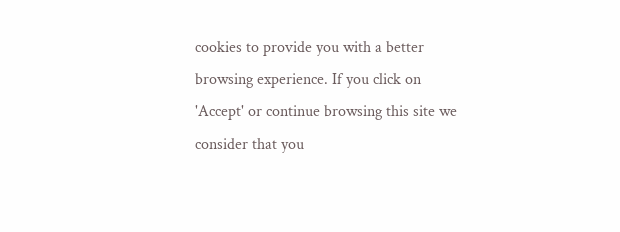cookies to provide you with a better browsing experience. If you click on 'Accept' or continue browsing this site we consider that you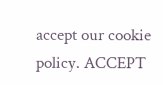accept our cookie policy. ACCEPT